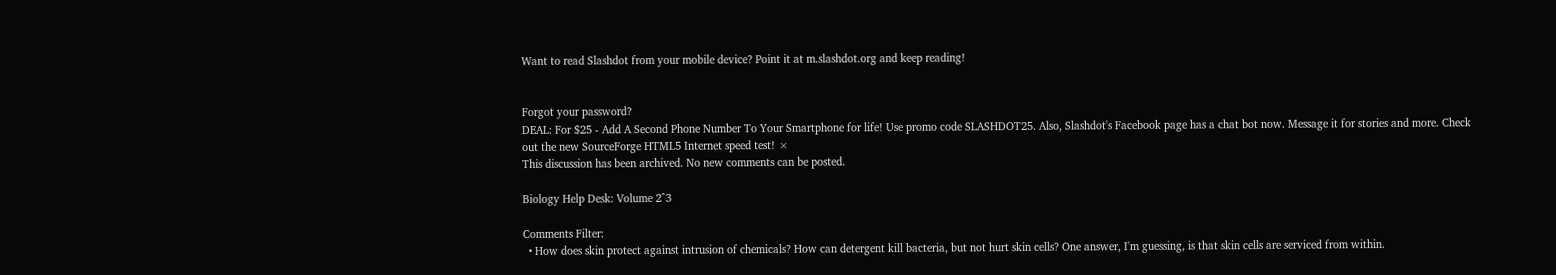Want to read Slashdot from your mobile device? Point it at m.slashdot.org and keep reading!


Forgot your password?
DEAL: For $25 - Add A Second Phone Number To Your Smartphone for life! Use promo code SLASHDOT25. Also, Slashdot's Facebook page has a chat bot now. Message it for stories and more. Check out the new SourceForge HTML5 Internet speed test! ×
This discussion has been archived. No new comments can be posted.

Biology Help Desk: Volume 2^3

Comments Filter:
  • How does skin protect against intrusion of chemicals? How can detergent kill bacteria, but not hurt skin cells? One answer, I'm guessing, is that skin cells are serviced from within.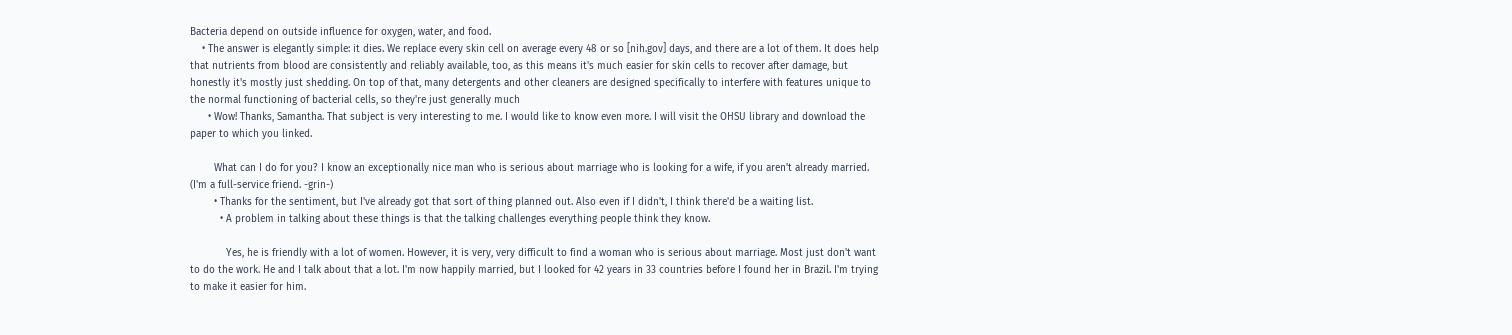Bacteria depend on outside influence for oxygen, water, and food.
    • The answer is elegantly simple: it dies. We replace every skin cell on average every 48 or so [nih.gov] days, and there are a lot of them. It does help that nutrients from blood are consistently and reliably available, too, as this means it's much easier for skin cells to recover after damage, but honestly it's mostly just shedding. On top of that, many detergents and other cleaners are designed specifically to interfere with features unique to the normal functioning of bacterial cells, so they're just generally much
      • Wow! Thanks, Samantha. That subject is very interesting to me. I would like to know even more. I will visit the OHSU library and download the paper to which you linked.

        What can I do for you? I know an exceptionally nice man who is serious about marriage who is looking for a wife, if you aren't already married. (I'm a full-service friend. -grin-)
        • Thanks for the sentiment, but I've already got that sort of thing planned out. Also even if I didn't, I think there'd be a waiting list.
          • A problem in talking about these things is that the talking challenges everything people think they know.

            Yes, he is friendly with a lot of women. However, it is very, very difficult to find a woman who is serious about marriage. Most just don't want to do the work. He and I talk about that a lot. I'm now happily married, but I looked for 42 years in 33 countries before I found her in Brazil. I'm trying to make it easier for him.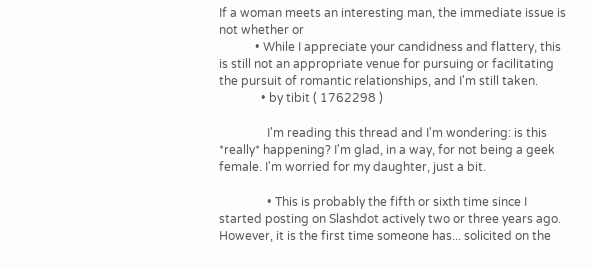If a woman meets an interesting man, the immediate issue is not whether or
            • While I appreciate your candidness and flattery, this is still not an appropriate venue for pursuing or facilitating the pursuit of romantic relationships, and I'm still taken.
              • by tibit ( 1762298 )

                I'm reading this thread and I'm wondering: is this *really* happening? I'm glad, in a way, for not being a geek female. I'm worried for my daughter, just a bit.

                • This is probably the fifth or sixth time since I started posting on Slashdot actively two or three years ago. However, it is the first time someone has... solicited on the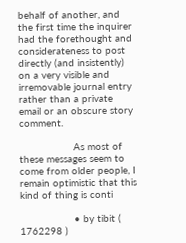behalf of another, and the first time the inquirer had the forethought and considerateness to post directly (and insistently) on a very visible and irremovable journal entry rather than a private email or an obscure story comment.

                  As most of these messages seem to come from older people, I remain optimistic that this kind of thing is conti

                  • by tibit ( 1762298 )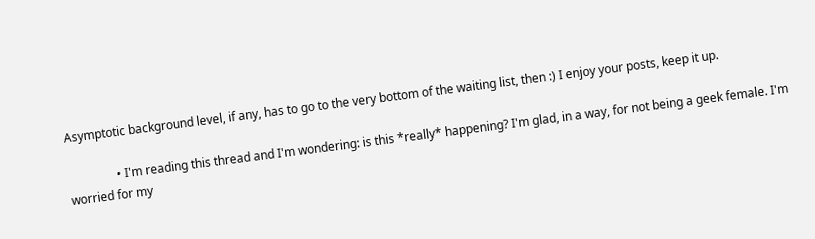Asymptotic background level, if any, has to go to the very bottom of the waiting list, then :) I enjoy your posts, keep it up.

                • I'm reading this thread and I'm wondering: is this *really* happening? I'm glad, in a way, for not being a geek female. I'm worried for my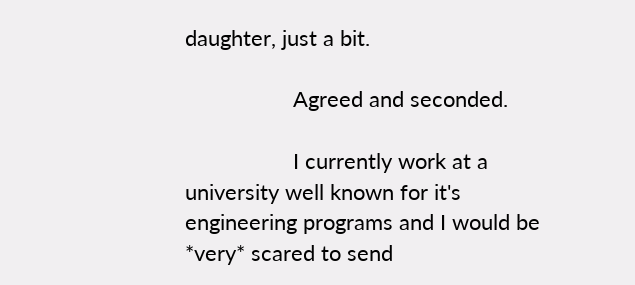daughter, just a bit.

                  Agreed and seconded.

                  I currently work at a university well known for it's engineering programs and I would be *very* scared to send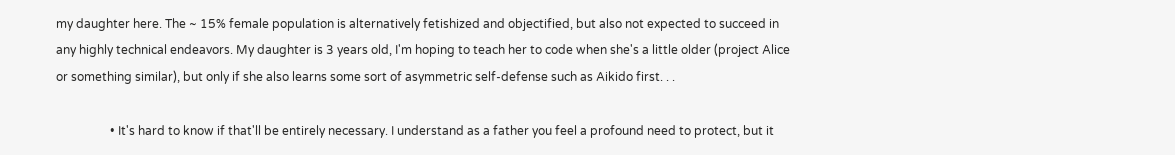my daughter here. The ~ 15% female population is alternatively fetishized and objectified, but also not expected to succeed in any highly technical endeavors. My daughter is 3 years old, I'm hoping to teach her to code when she's a little older (project Alice or something similar), but only if she also learns some sort of asymmetric self-defense such as Aikido first. . .

                  • It's hard to know if that'll be entirely necessary. I understand as a father you feel a profound need to protect, but it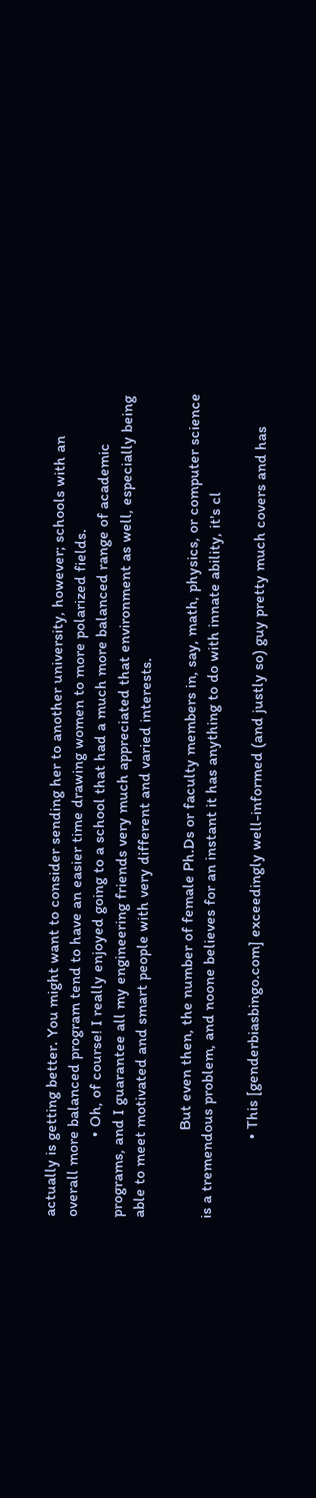actually is getting better. You might want to consider sending her to another university, however; schools with an overall more balanced program tend to have an easier time drawing women to more polarized fields.
                    • Oh, of course! I really enjoyed going to a school that had a much more balanced range of academic programs, and I guarantee all my engineering friends very much appreciated that environment as well, especially being able to meet motivated and smart people with very different and varied interests.

                      But even then, the number of female Ph.Ds or faculty members in, say, math, physics, or computer science is a tremendous problem, and noone believes for an instant it has anything to do with innate ability, it's cl

                    • This [genderbiasbingo.com] exceedingly well-informed (and justly so) guy pretty much covers and has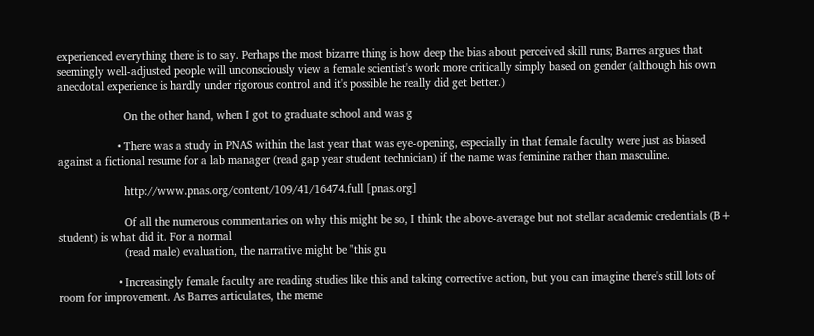experienced everything there is to say. Perhaps the most bizarre thing is how deep the bias about perceived skill runs; Barres argues that seemingly well-adjusted people will unconsciously view a female scientist's work more critically simply based on gender (although his own anecdotal experience is hardly under rigorous control and it's possible he really did get better.)

                      On the other hand, when I got to graduate school and was g

                    • There was a study in PNAS within the last year that was eye-opening, especially in that female faculty were just as biased against a fictional resume for a lab manager (read gap year student technician) if the name was feminine rather than masculine.

                      http://www.pnas.org/content/109/41/16474.full [pnas.org]

                      Of all the numerous commentaries on why this might be so, I think the above-average but not stellar academic credentials (B+ student) is what did it. For a normal
                      (read male) evaluation, the narrative might be "this gu

                    • Increasingly female faculty are reading studies like this and taking corrective action, but you can imagine there's still lots of room for improvement. As Barres articulates, the meme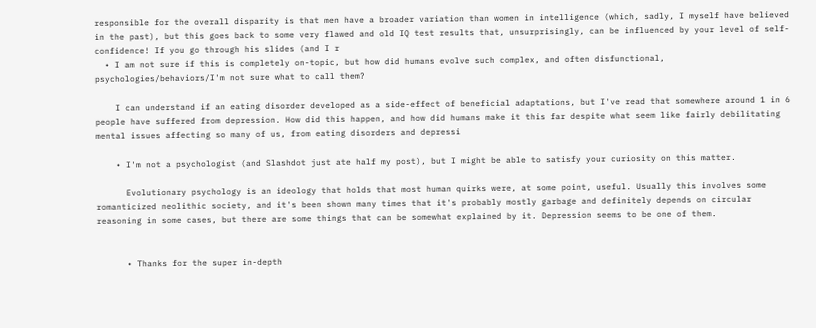responsible for the overall disparity is that men have a broader variation than women in intelligence (which, sadly, I myself have believed in the past), but this goes back to some very flawed and old IQ test results that, unsurprisingly, can be influenced by your level of self-confidence! If you go through his slides (and I r
  • I am not sure if this is completely on-topic, but how did humans evolve such complex, and often disfunctional, psychologies/behaviors/I'm not sure what to call them?

    I can understand if an eating disorder developed as a side-effect of beneficial adaptations, but I've read that somewhere around 1 in 6 people have suffered from depression. How did this happen, and how did humans make it this far despite what seem like fairly debilitating mental issues affecting so many of us, from eating disorders and depressi

    • I'm not a psychologist (and Slashdot just ate half my post), but I might be able to satisfy your curiosity on this matter.

      Evolutionary psychology is an ideology that holds that most human quirks were, at some point, useful. Usually this involves some romanticized neolithic society, and it's been shown many times that it's probably mostly garbage and definitely depends on circular reasoning in some cases, but there are some things that can be somewhat explained by it. Depression seems to be one of them.


      • Thanks for the super in-depth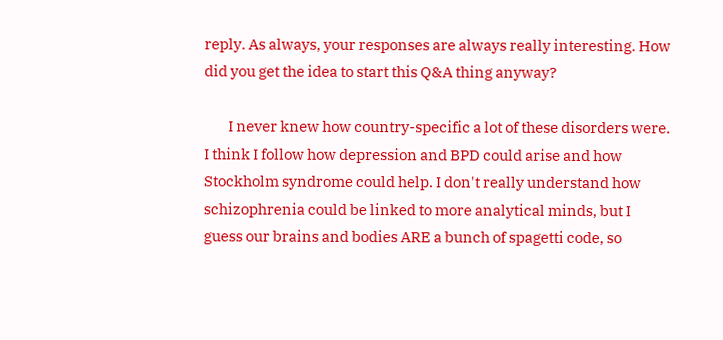reply. As always, your responses are always really interesting. How did you get the idea to start this Q&A thing anyway?

        I never knew how country-specific a lot of these disorders were. I think I follow how depression and BPD could arise and how Stockholm syndrome could help. I don't really understand how schizophrenia could be linked to more analytical minds, but I guess our brains and bodies ARE a bunch of spagetti code, so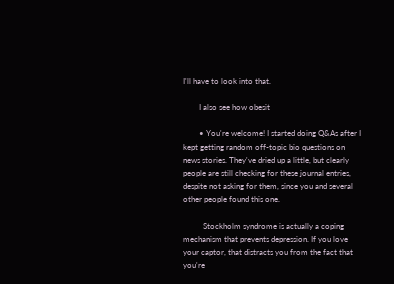I'll have to look into that.

        I also see how obesit

        • You're welcome! I started doing Q&As after I kept getting random off-topic bio questions on news stories. They've dried up a little, but clearly people are still checking for these journal entries, despite not asking for them, since you and several other people found this one.

          Stockholm syndrome is actually a coping mechanism that prevents depression. If you love your captor, that distracts you from the fact that you're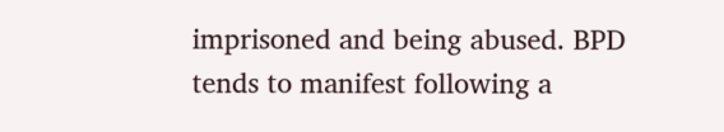imprisoned and being abused. BPD tends to manifest following a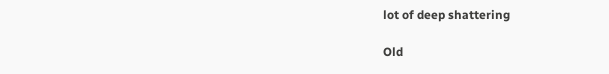lot of deep shattering

Old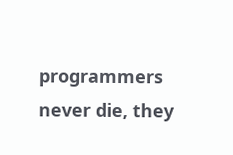programmers never die, they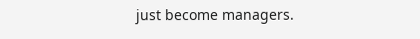just become managers.